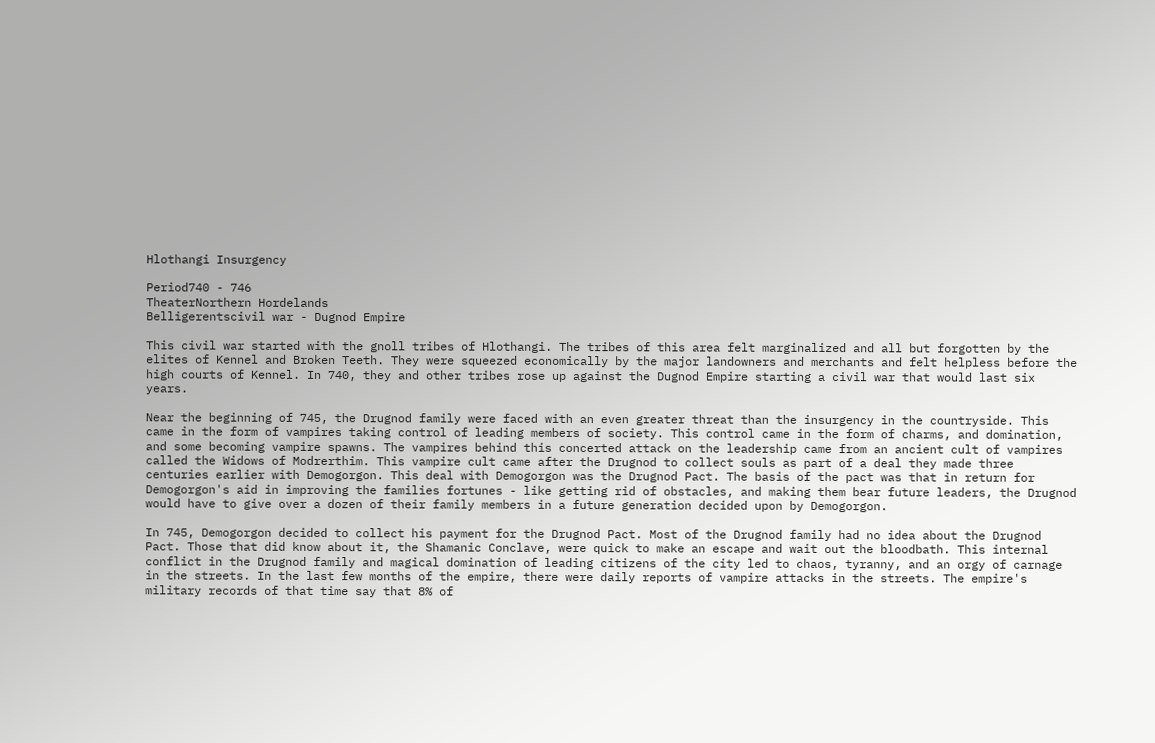Hlothangi Insurgency

Period740 - 746
TheaterNorthern Hordelands
Belligerentscivil war - Dugnod Empire

This civil war started with the gnoll tribes of Hlothangi. The tribes of this area felt marginalized and all but forgotten by the elites of Kennel and Broken Teeth. They were squeezed economically by the major landowners and merchants and felt helpless before the high courts of Kennel. In 740, they and other tribes rose up against the Dugnod Empire starting a civil war that would last six years.

Near the beginning of 745, the Drugnod family were faced with an even greater threat than the insurgency in the countryside. This came in the form of vampires taking control of leading members of society. This control came in the form of charms, and domination, and some becoming vampire spawns. The vampires behind this concerted attack on the leadership came from an ancient cult of vampires called the Widows of Modrerthim. This vampire cult came after the Drugnod to collect souls as part of a deal they made three centuries earlier with Demogorgon. This deal with Demogorgon was the Drugnod Pact. The basis of the pact was that in return for Demogorgon's aid in improving the families fortunes - like getting rid of obstacles, and making them bear future leaders, the Drugnod would have to give over a dozen of their family members in a future generation decided upon by Demogorgon.

In 745, Demogorgon decided to collect his payment for the Drugnod Pact. Most of the Drugnod family had no idea about the Drugnod Pact. Those that did know about it, the Shamanic Conclave, were quick to make an escape and wait out the bloodbath. This internal conflict in the Drugnod family and magical domination of leading citizens of the city led to chaos, tyranny, and an orgy of carnage in the streets. In the last few months of the empire, there were daily reports of vampire attacks in the streets. The empire's military records of that time say that 8% of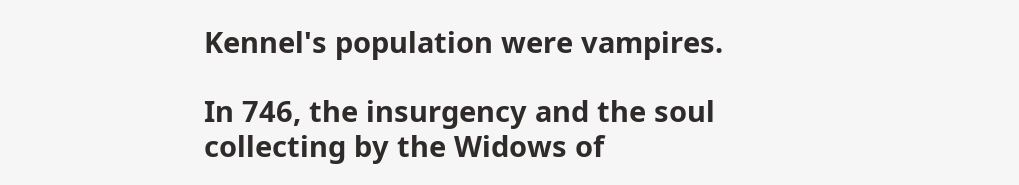Kennel's population were vampires.

In 746, the insurgency and the soul collecting by the Widows of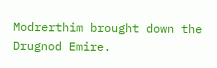Modrerthim brought down the Drugnod Emire.